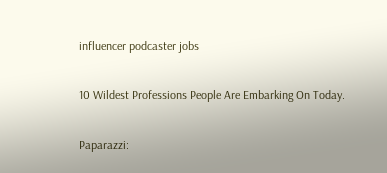influencer podcaster jobs

10 Wildest Professions People Are Embarking On Today.

Paparazzi: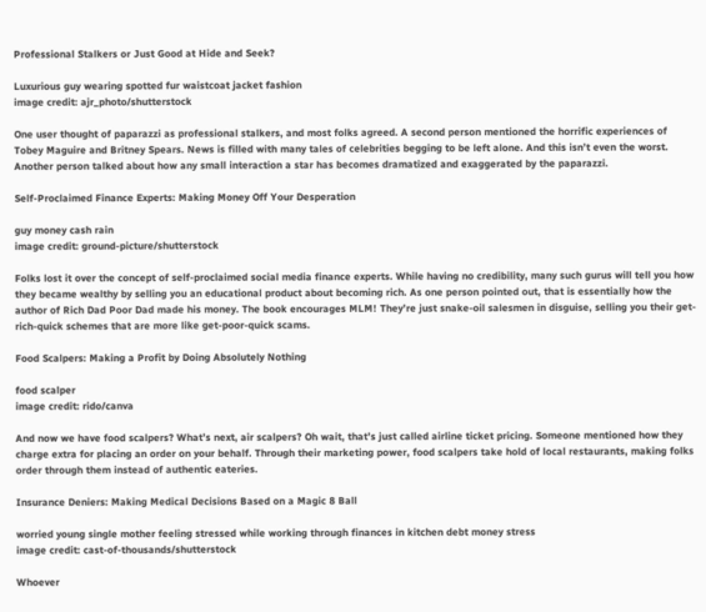Professional Stalkers or Just Good at Hide and Seek?

Luxurious guy wearing spotted fur waistcoat jacket fashion
image credit: ajr_photo/shutterstock

One user thought of paparazzi as professional stalkers, and most folks agreed. A second person mentioned the horrific experiences of Tobey Maguire and Britney Spears. News is filled with many tales of celebrities begging to be left alone. And this isn’t even the worst. Another person talked about how any small interaction a star has becomes dramatized and exaggerated by the paparazzi.

Self-Proclaimed Finance Experts: Making Money Off Your Desperation

guy money cash rain
image credit: ground-picture/shutterstock

Folks lost it over the concept of self-proclaimed social media finance experts. While having no credibility, many such gurus will tell you how they became wealthy by selling you an educational product about becoming rich. As one person pointed out, that is essentially how the author of Rich Dad Poor Dad made his money. The book encourages MLM! They’re just snake-oil salesmen in disguise, selling you their get-rich-quick schemes that are more like get-poor-quick scams.

Food Scalpers: Making a Profit by Doing Absolutely Nothing

food scalper
image credit: rido/canva

And now we have food scalpers? What’s next, air scalpers? Oh wait, that’s just called airline ticket pricing. Someone mentioned how they charge extra for placing an order on your behalf. Through their marketing power, food scalpers take hold of local restaurants, making folks order through them instead of authentic eateries.

Insurance Deniers: Making Medical Decisions Based on a Magic 8 Ball

worried young single mother feeling stressed while working through finances in kitchen debt money stress
image credit: cast-of-thousands/shutterstock

Whoever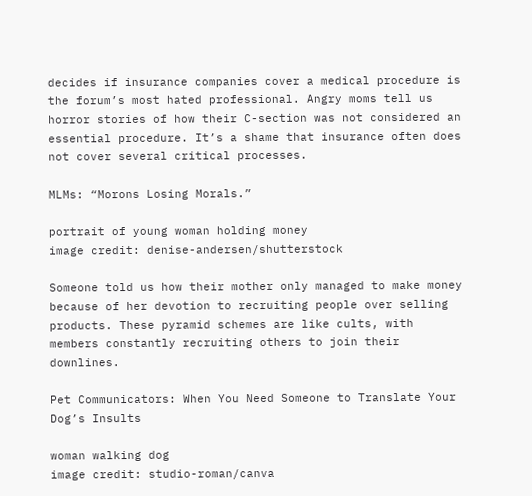decides if insurance companies cover a medical procedure is the forum’s most hated professional. Angry moms tell us horror stories of how their C-section was not considered an essential procedure. It’s a shame that insurance often does not cover several critical processes.

MLMs: “Morons Losing Morals.”

portrait of young woman holding money
image credit: denise-andersen/shutterstock

Someone told us how their mother only managed to make money because of her devotion to recruiting people over selling products. These pyramid schemes are like cults, with members constantly recruiting others to join their downlines.

Pet Communicators: When You Need Someone to Translate Your Dog’s Insults

woman walking dog
image credit: studio-roman/canva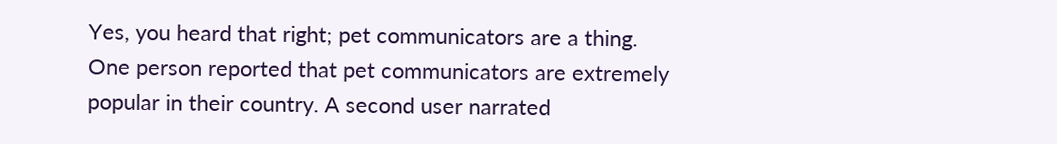Yes, you heard that right; pet communicators are a thing. One person reported that pet communicators are extremely popular in their country. A second user narrated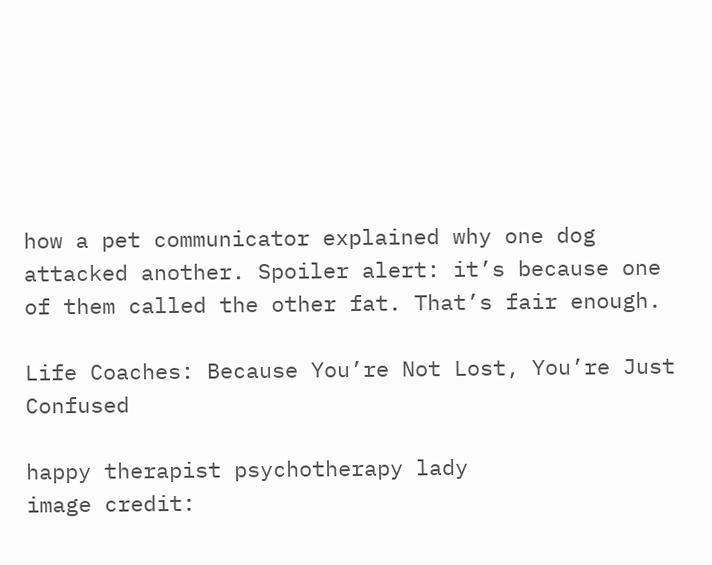how a pet communicator explained why one dog attacked another. Spoiler alert: it’s because one of them called the other fat. That’s fair enough.

Life Coaches: Because You’re Not Lost, You’re Just Confused

happy therapist psychotherapy lady
image credit: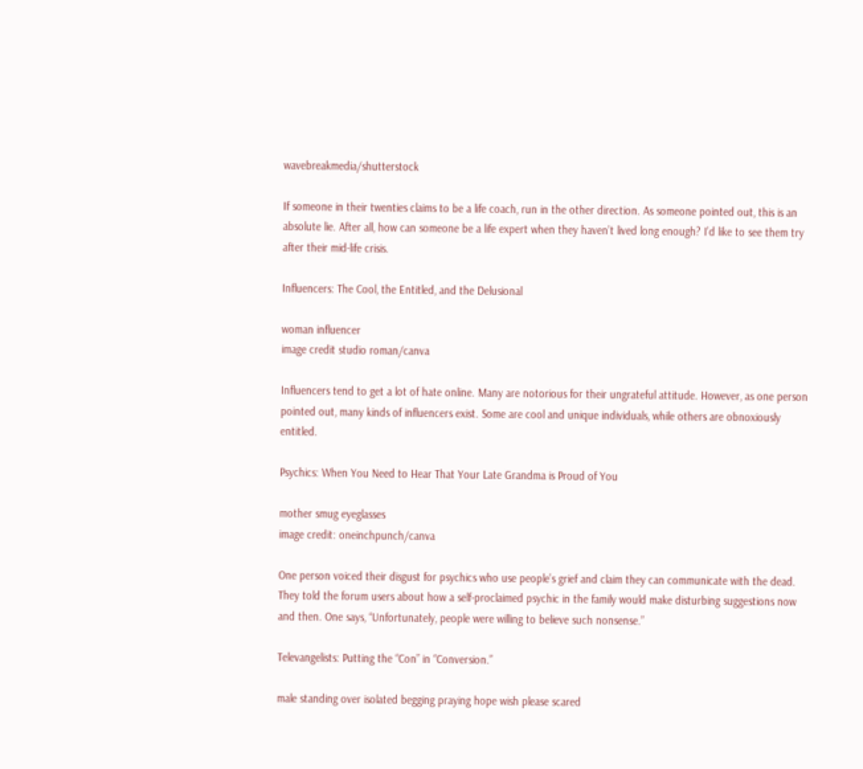wavebreakmedia/shutterstock

If someone in their twenties claims to be a life coach, run in the other direction. As someone pointed out, this is an absolute lie. After all, how can someone be a life expert when they haven’t lived long enough? I’d like to see them try after their mid-life crisis.

Influencers: The Cool, the Entitled, and the Delusional

woman influencer
image credit studio roman/canva

Influencers tend to get a lot of hate online. Many are notorious for their ungrateful attitude. However, as one person pointed out, many kinds of influencers exist. Some are cool and unique individuals, while others are obnoxiously entitled.

Psychics: When You Need to Hear That Your Late Grandma is Proud of You

mother smug eyeglasses
image credit: oneinchpunch/canva

One person voiced their disgust for psychics who use people’s grief and claim they can communicate with the dead. They told the forum users about how a self-proclaimed psychic in the family would make disturbing suggestions now and then. One says, “Unfortunately, people were willing to believe such nonsense.”

Televangelists: Putting the “Con” in “Conversion.”

male standing over isolated begging praying hope wish please scared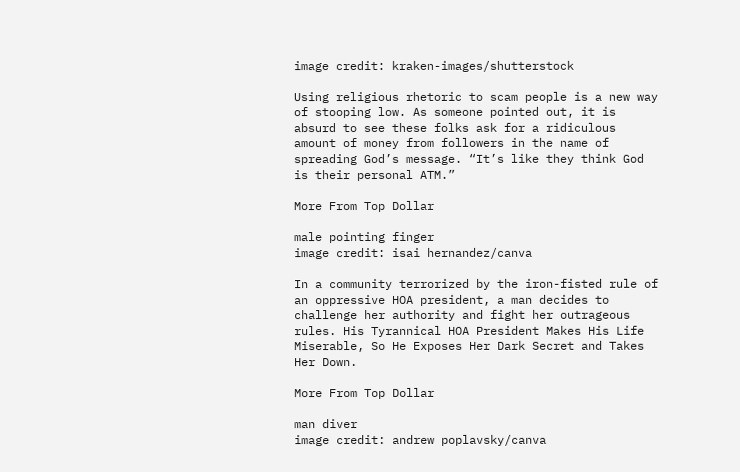image credit: kraken-images/shutterstock

Using religious rhetoric to scam people is a new way of stooping low. As someone pointed out, it is absurd to see these folks ask for a ridiculous amount of money from followers in the name of spreading God’s message. “It’s like they think God is their personal ATM.”

More From Top Dollar

male pointing finger
image credit: isai hernandez/canva

In a community terrorized by the iron-fisted rule of an oppressive HOA president, a man decides to challenge her authority and fight her outrageous rules. His Tyrannical HOA President Makes His Life Miserable, So He Exposes Her Dark Secret and Takes Her Down.

More From Top Dollar

man diver
image credit: andrew poplavsky/canva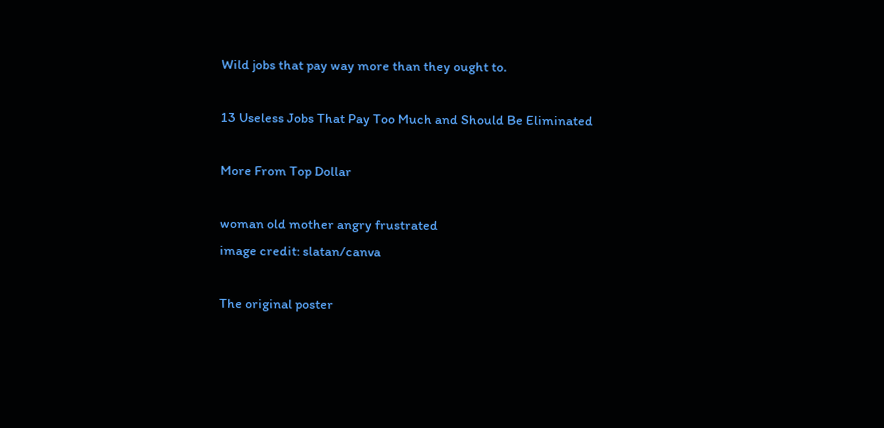Wild jobs that pay way more than they ought to.

13 Useless Jobs That Pay Too Much and Should Be Eliminated

More From Top Dollar

woman old mother angry frustrated
image credit: slatan/canva

The original poster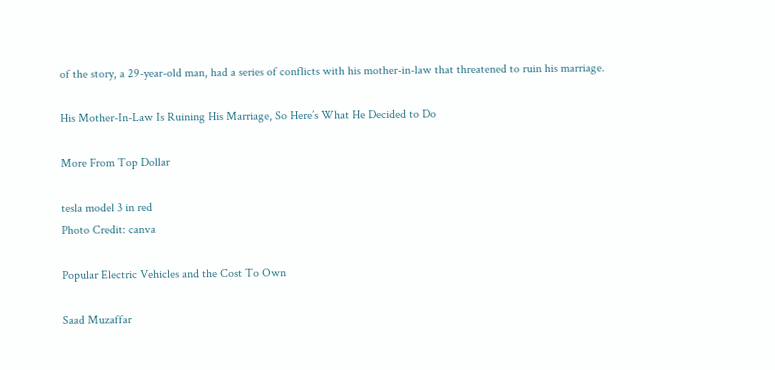of the story, a 29-year-old man, had a series of conflicts with his mother-in-law that threatened to ruin his marriage.

His Mother-In-Law Is Ruining His Marriage, So Here’s What He Decided to Do

More From Top Dollar

tesla model 3 in red
Photo Credit: canva

Popular Electric Vehicles and the Cost To Own

Saad Muzaffar